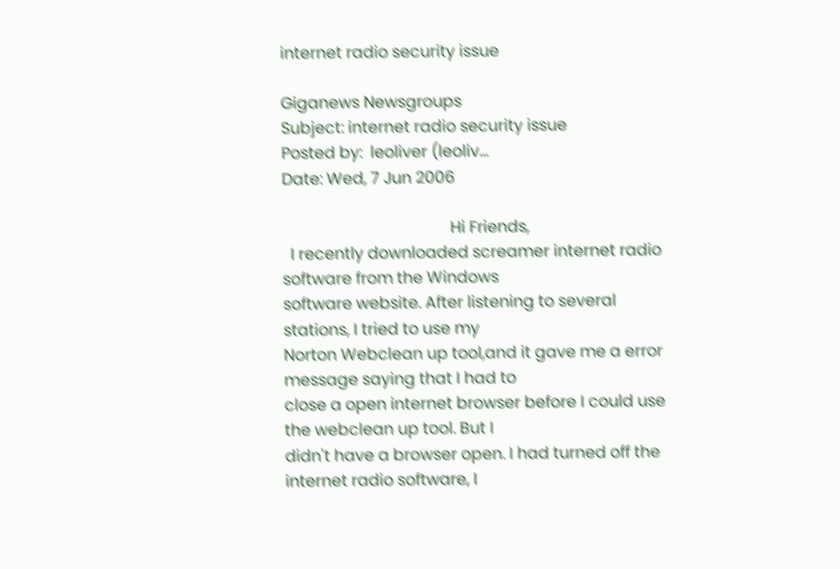internet radio security issue

Giganews Newsgroups
Subject: internet radio security issue
Posted by:  leoliver (leoliv…
Date: Wed, 7 Jun 2006

                                          Hi Friends,
  I recently downloaded screamer internet radio software from the Windows
software website. After listening to several stations, I tried to use my
Norton Webclean up tool,and it gave me a error message saying that I had to
close a open internet browser before I could use the webclean up tool. But I
didn't have a browser open. I had turned off the internet radio software, I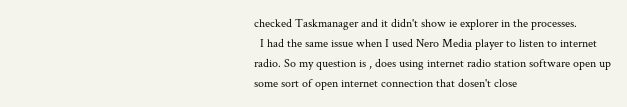checked Taskmanager and it didn't show ie explorer in the processes.
  I had the same issue when I used Nero Media player to listen to internet
radio. So my question is , does using internet radio station software open up
some sort of open internet connection that dosen't close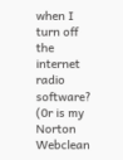when I turn off the
internet radio software? (0r is my Norton Webclean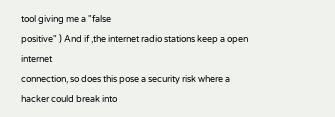tool giving me a "false
positive" ) And if ,the internet radio stations keep a open internet
connection, so does this pose a security risk where a hacker could break into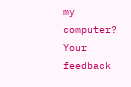my computer? Your feedback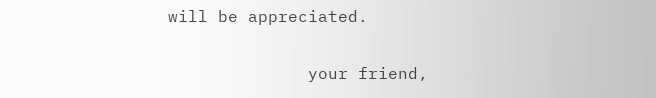will be appreciated.

              your friend,